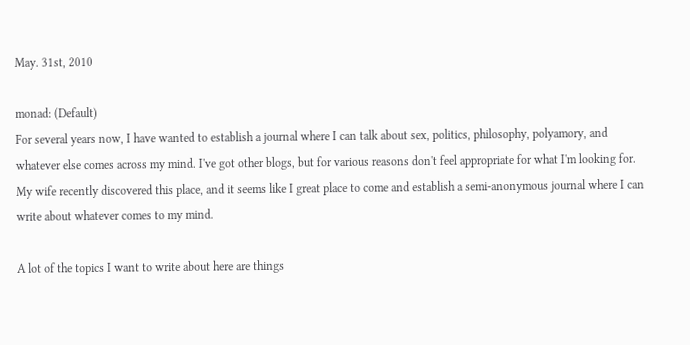May. 31st, 2010

monad: (Default)
For several years now, I have wanted to establish a journal where I can talk about sex, politics, philosophy, polyamory, and whatever else comes across my mind. I've got other blogs, but for various reasons don't feel appropriate for what I'm looking for. My wife recently discovered this place, and it seems like I great place to come and establish a semi-anonymous journal where I can write about whatever comes to my mind.

A lot of the topics I want to write about here are things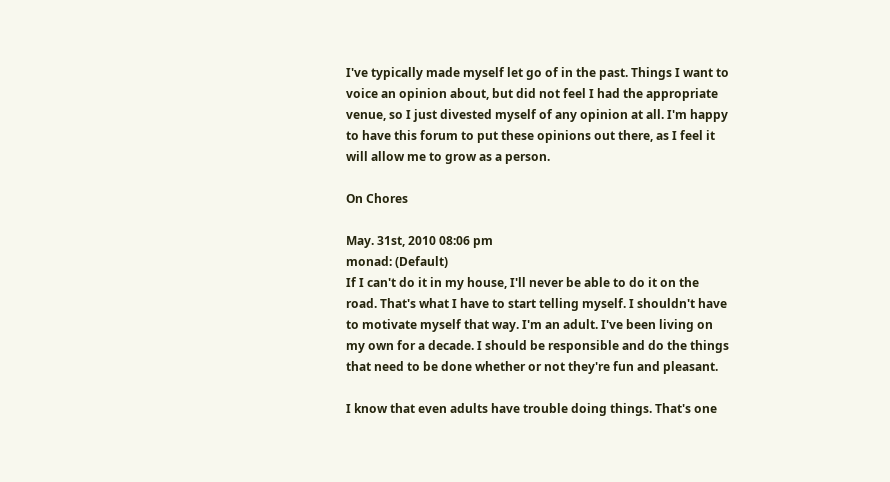I've typically made myself let go of in the past. Things I want to voice an opinion about, but did not feel I had the appropriate venue, so I just divested myself of any opinion at all. I'm happy to have this forum to put these opinions out there, as I feel it will allow me to grow as a person.

On Chores

May. 31st, 2010 08:06 pm
monad: (Default)
If I can't do it in my house, I'll never be able to do it on the road. That's what I have to start telling myself. I shouldn't have to motivate myself that way. I'm an adult. I've been living on my own for a decade. I should be responsible and do the things that need to be done whether or not they're fun and pleasant.

I know that even adults have trouble doing things. That's one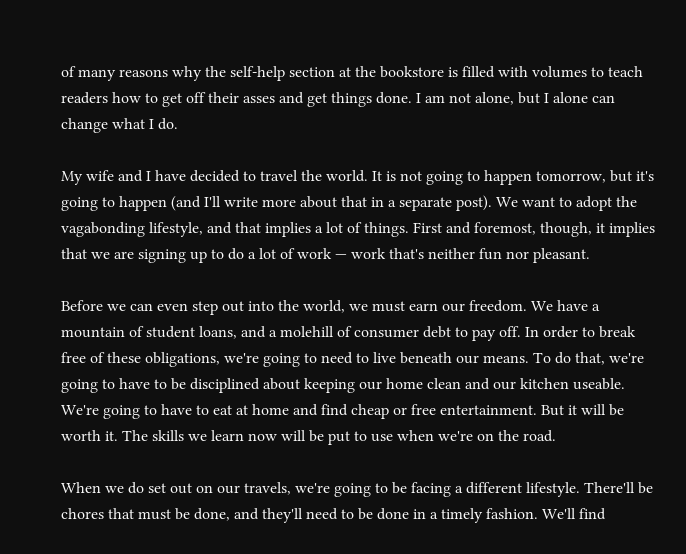of many reasons why the self-help section at the bookstore is filled with volumes to teach readers how to get off their asses and get things done. I am not alone, but I alone can change what I do.

My wife and I have decided to travel the world. It is not going to happen tomorrow, but it's going to happen (and I'll write more about that in a separate post). We want to adopt the vagabonding lifestyle, and that implies a lot of things. First and foremost, though, it implies that we are signing up to do a lot of work — work that's neither fun nor pleasant.

Before we can even step out into the world, we must earn our freedom. We have a mountain of student loans, and a molehill of consumer debt to pay off. In order to break free of these obligations, we're going to need to live beneath our means. To do that, we're going to have to be disciplined about keeping our home clean and our kitchen useable. We're going to have to eat at home and find cheap or free entertainment. But it will be worth it. The skills we learn now will be put to use when we're on the road.

When we do set out on our travels, we're going to be facing a different lifestyle. There'll be chores that must be done, and they'll need to be done in a timely fashion. We'll find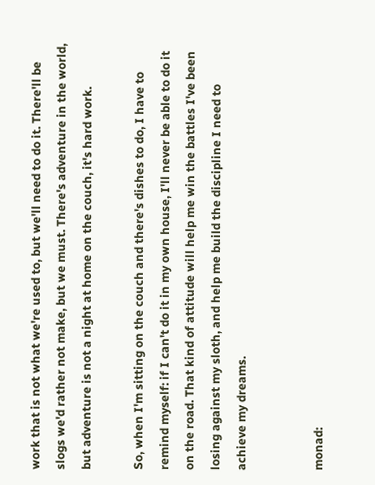work that is not what we're used to, but we'll need to do it. There'll be slogs we'd rather not make, but we must. There's adventure in the world, but adventure is not a night at home on the couch, it's hard work.

So, when I'm sitting on the couch and there's dishes to do, I have to remind myself: if I can't do it in my own house, I'll never be able to do it on the road. That kind of attitude will help me win the battles I've been losing against my sloth, and help me build the discipline I need to achieve my dreams.


monad: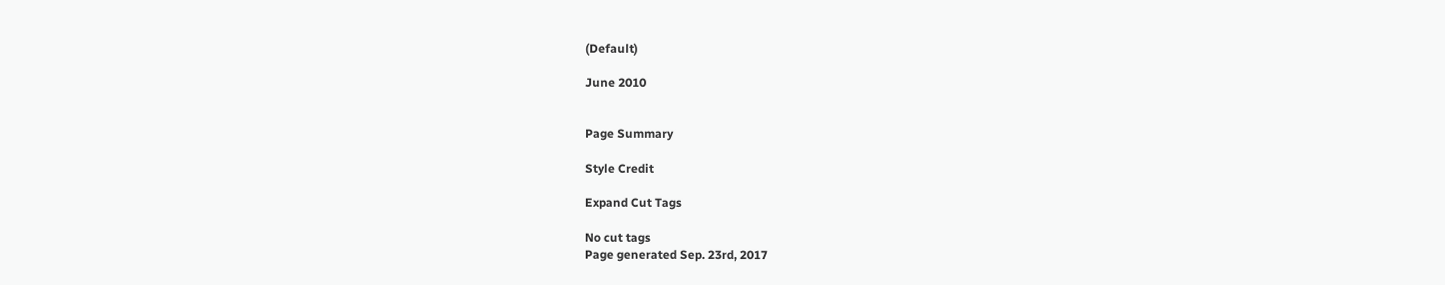(Default)

June 2010


Page Summary

Style Credit

Expand Cut Tags

No cut tags
Page generated Sep. 23rd, 2017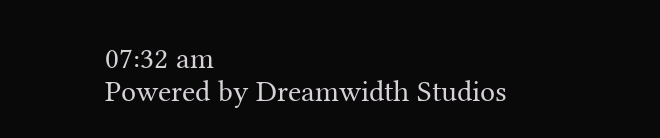07:32 am
Powered by Dreamwidth Studios